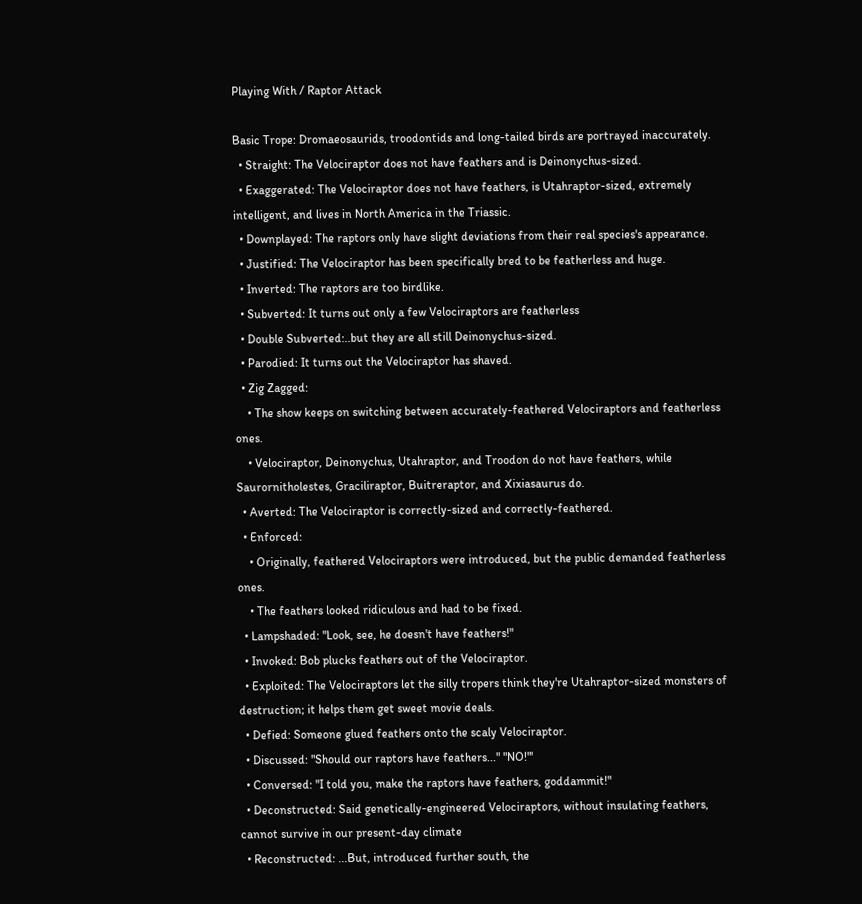Playing With / Raptor Attack

Basic Trope: Dromaeosaurids, troodontids and long-tailed birds are portrayed inaccurately.
  • Straight: The Velociraptor does not have feathers and is Deinonychus-sized.
  • Exaggerated: The Velociraptor does not have feathers, is Utahraptor-sized, extremely intelligent, and lives in North America in the Triassic.
  • Downplayed: The raptors only have slight deviations from their real species's appearance.
  • Justified: The Velociraptor has been specifically bred to be featherless and huge.
  • Inverted: The raptors are too birdlike.
  • Subverted: It turns out only a few Velociraptors are featherless
  • Double Subverted:..but they are all still Deinonychus-sized.
  • Parodied: It turns out the Velociraptor has shaved.
  • Zig Zagged:
    • The show keeps on switching between accurately-feathered Velociraptors and featherless ones.
    • Velociraptor, Deinonychus, Utahraptor, and Troodon do not have feathers, while Saurornitholestes, Graciliraptor, Buitreraptor, and Xixiasaurus do.
  • Averted: The Velociraptor is correctly-sized and correctly-feathered.
  • Enforced:
    • Originally, feathered Velociraptors were introduced, but the public demanded featherless ones.
    • The feathers looked ridiculous and had to be fixed.
  • Lampshaded: "Look, see, he doesn't have feathers!"
  • Invoked: Bob plucks feathers out of the Velociraptor.
  • Exploited: The Velociraptors let the silly tropers think they're Utahraptor-sized monsters of destruction; it helps them get sweet movie deals.
  • Defied: Someone glued feathers onto the scaly Velociraptor.
  • Discussed: "Should our raptors have feathers..." "NO!"'
  • Conversed: "I told you, make the raptors have feathers, goddammit!"
  • Deconstructed: Said genetically-engineered Velociraptors, without insulating feathers, cannot survive in our present-day climate
  • Reconstructed: ...But, introduced further south, the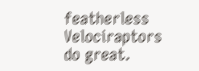featherless Velociraptors do great.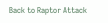Back to Raptor Attack